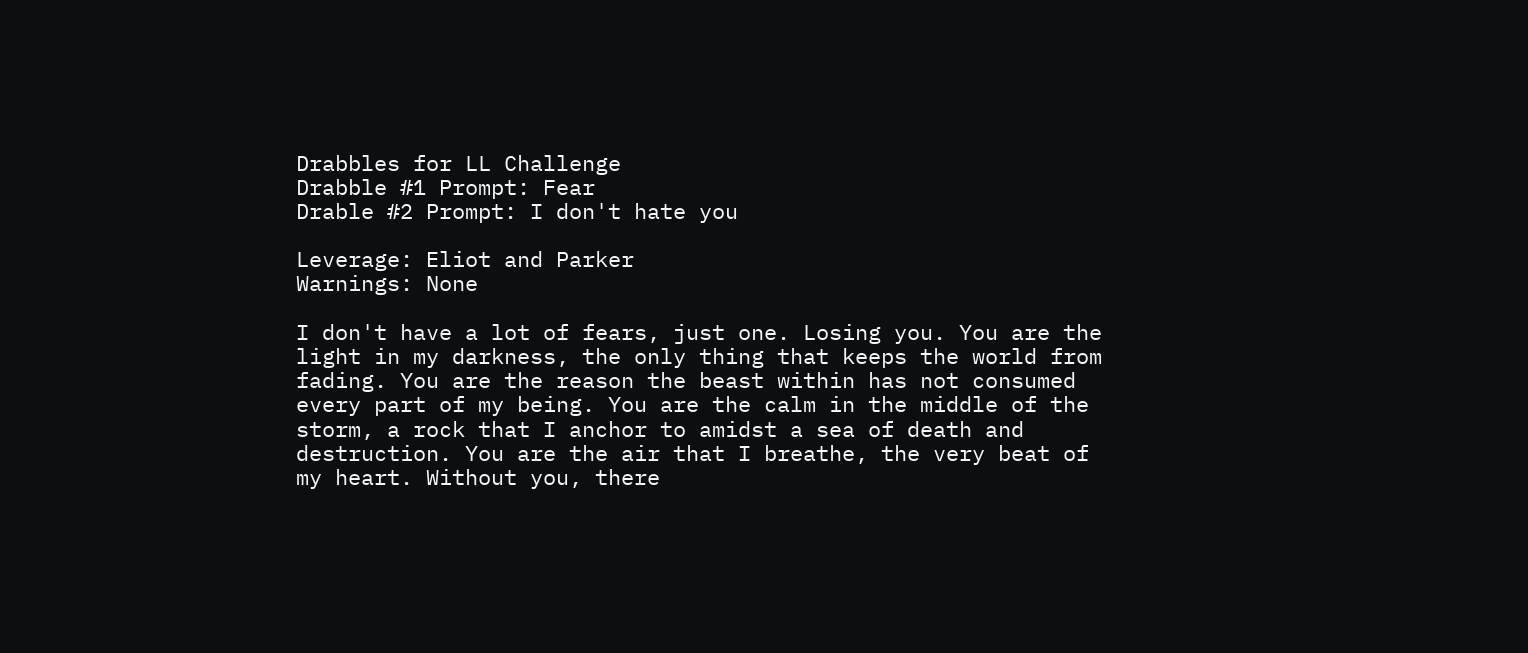Drabbles for LL Challenge
Drabble #1 Prompt: Fear
Drable #2 Prompt: I don't hate you

Leverage: Eliot and Parker
Warnings: None

I don't have a lot of fears, just one. Losing you. You are the light in my darkness, the only thing that keeps the world from fading. You are the reason the beast within has not consumed every part of my being. You are the calm in the middle of the storm, a rock that I anchor to amidst a sea of death and destruction. You are the air that I breathe, the very beat of my heart. Without you, there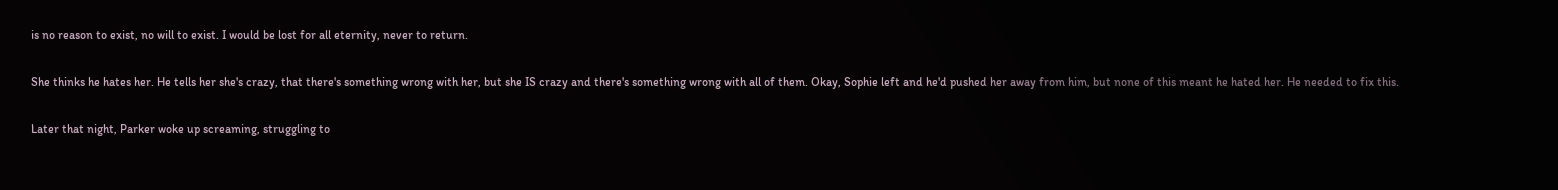is no reason to exist, no will to exist. I would be lost for all eternity, never to return.

She thinks he hates her. He tells her she's crazy, that there's something wrong with her, but she IS crazy and there's something wrong with all of them. Okay, Sophie left and he'd pushed her away from him, but none of this meant he hated her. He needed to fix this.

Later that night, Parker woke up screaming, struggling to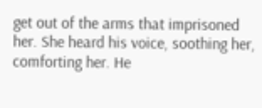get out of the arms that imprisoned her. She heard his voice, soothing her, comforting her. He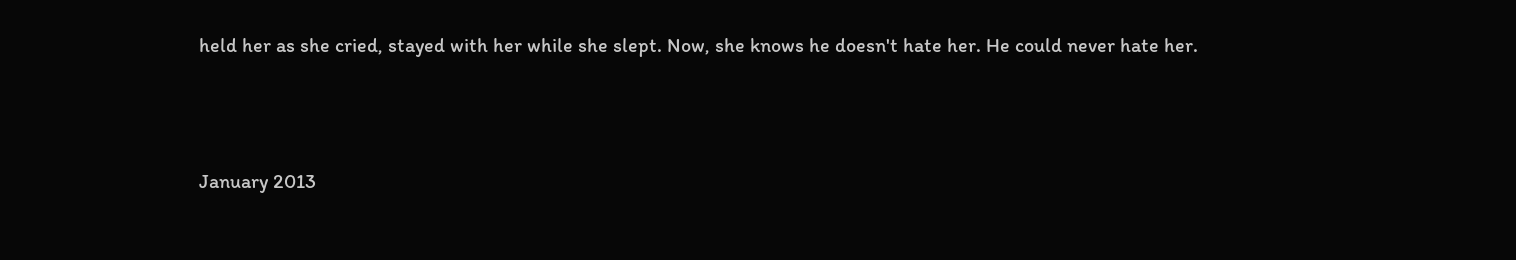held her as she cried, stayed with her while she slept. Now, she knows he doesn't hate her. He could never hate her.



January 2013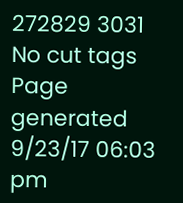272829 3031
No cut tags
Page generated 9/23/17 06:03 pm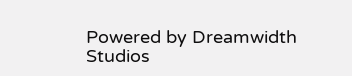Powered by Dreamwidth Studios